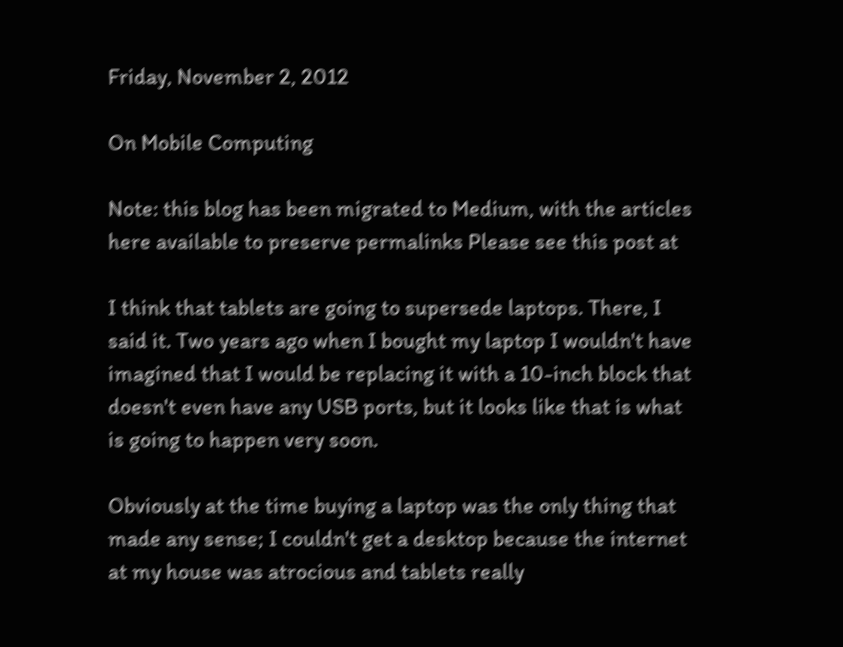Friday, November 2, 2012

On Mobile Computing

Note: this blog has been migrated to Medium, with the articles here available to preserve permalinks Please see this post at

I think that tablets are going to supersede laptops. There, I said it. Two years ago when I bought my laptop I wouldn't have imagined that I would be replacing it with a 10-inch block that doesn't even have any USB ports, but it looks like that is what is going to happen very soon.

Obviously at the time buying a laptop was the only thing that made any sense; I couldn't get a desktop because the internet at my house was atrocious and tablets really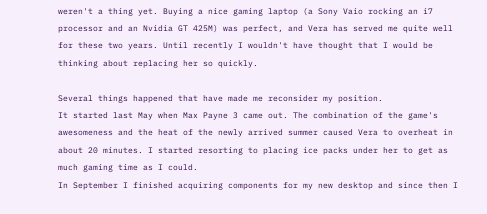weren't a thing yet. Buying a nice gaming laptop (a Sony Vaio rocking an i7 processor and an Nvidia GT 425M) was perfect, and Vera has served me quite well for these two years. Until recently I wouldn't have thought that I would be thinking about replacing her so quickly.

Several things happened that have made me reconsider my position.
It started last May when Max Payne 3 came out. The combination of the game's awesomeness and the heat of the newly arrived summer caused Vera to overheat in about 20 minutes. I started resorting to placing ice packs under her to get as much gaming time as I could.
In September I finished acquiring components for my new desktop and since then I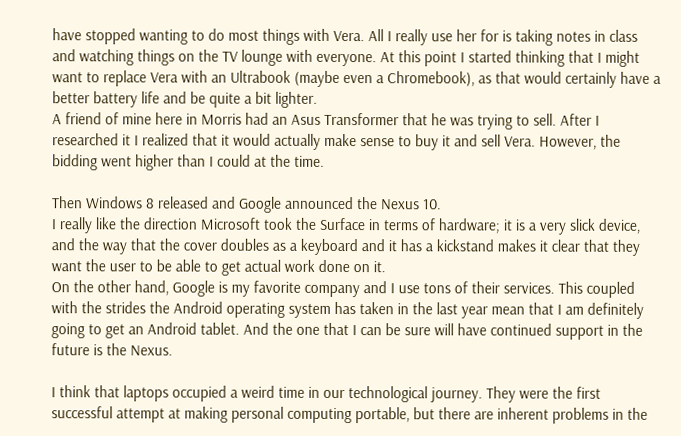have stopped wanting to do most things with Vera. All I really use her for is taking notes in class and watching things on the TV lounge with everyone. At this point I started thinking that I might want to replace Vera with an Ultrabook (maybe even a Chromebook), as that would certainly have a better battery life and be quite a bit lighter.
A friend of mine here in Morris had an Asus Transformer that he was trying to sell. After I researched it I realized that it would actually make sense to buy it and sell Vera. However, the bidding went higher than I could at the time.

Then Windows 8 released and Google announced the Nexus 10.
I really like the direction Microsoft took the Surface in terms of hardware; it is a very slick device, and the way that the cover doubles as a keyboard and it has a kickstand makes it clear that they want the user to be able to get actual work done on it.
On the other hand, Google is my favorite company and I use tons of their services. This coupled with the strides the Android operating system has taken in the last year mean that I am definitely going to get an Android tablet. And the one that I can be sure will have continued support in the future is the Nexus.

I think that laptops occupied a weird time in our technological journey. They were the first successful attempt at making personal computing portable, but there are inherent problems in the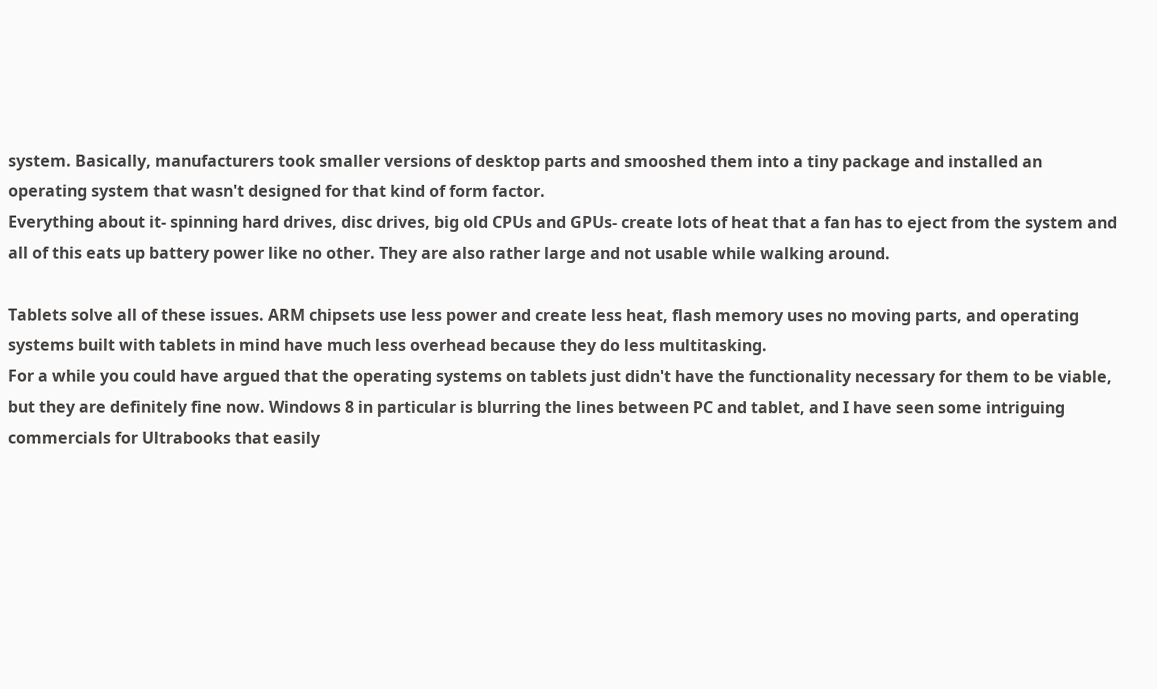system. Basically, manufacturers took smaller versions of desktop parts and smooshed them into a tiny package and installed an operating system that wasn't designed for that kind of form factor.
Everything about it- spinning hard drives, disc drives, big old CPUs and GPUs- create lots of heat that a fan has to eject from the system and all of this eats up battery power like no other. They are also rather large and not usable while walking around.

Tablets solve all of these issues. ARM chipsets use less power and create less heat, flash memory uses no moving parts, and operating systems built with tablets in mind have much less overhead because they do less multitasking.
For a while you could have argued that the operating systems on tablets just didn't have the functionality necessary for them to be viable, but they are definitely fine now. Windows 8 in particular is blurring the lines between PC and tablet, and I have seen some intriguing commercials for Ultrabooks that easily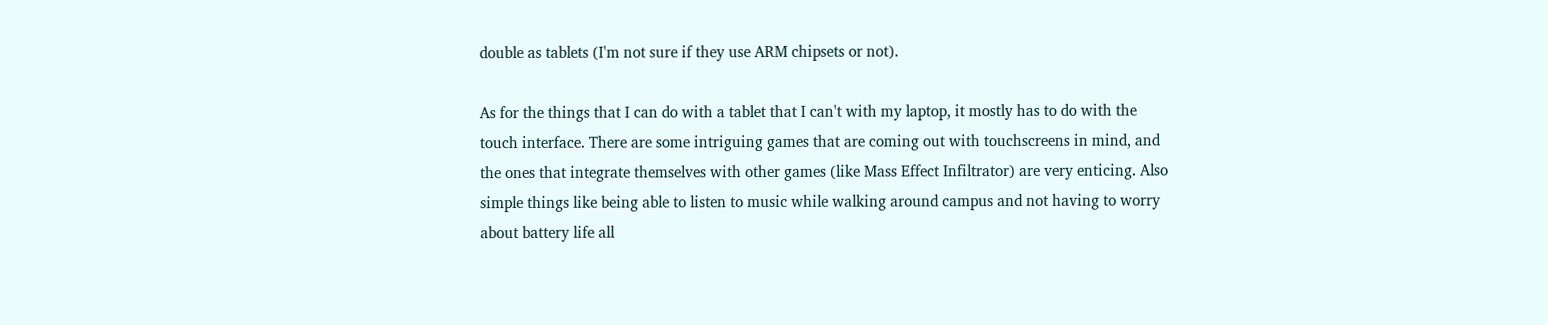double as tablets (I'm not sure if they use ARM chipsets or not).

As for the things that I can do with a tablet that I can't with my laptop, it mostly has to do with the touch interface. There are some intriguing games that are coming out with touchscreens in mind, and the ones that integrate themselves with other games (like Mass Effect Infiltrator) are very enticing. Also simple things like being able to listen to music while walking around campus and not having to worry about battery life all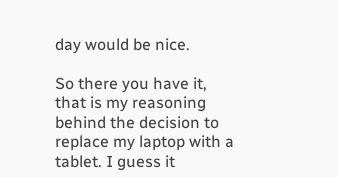day would be nice.

So there you have it, that is my reasoning behind the decision to replace my laptop with a tablet. I guess it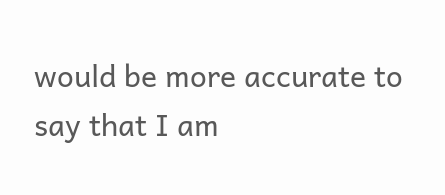would be more accurate to say that I am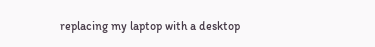replacing my laptop with a desktop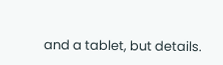and a tablet, but details.